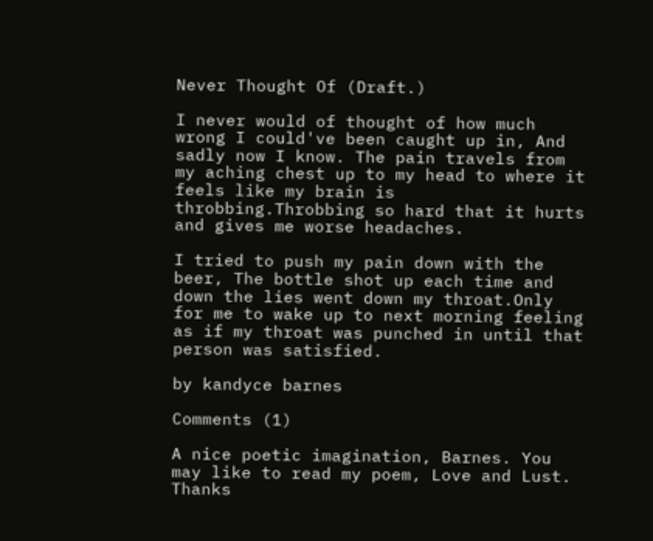Never Thought Of (Draft.)

I never would of thought of how much wrong I could've been caught up in, And sadly now I know. The pain travels from my aching chest up to my head to where it feels like my brain is throbbing.Throbbing so hard that it hurts and gives me worse headaches.

I tried to push my pain down with the beer, The bottle shot up each time and down the lies went down my throat.Only for me to wake up to next morning feeling as if my throat was punched in until that person was satisfied.

by kandyce barnes

Comments (1)

A nice poetic imagination, Barnes. You may like to read my poem, Love and Lust. Thanks